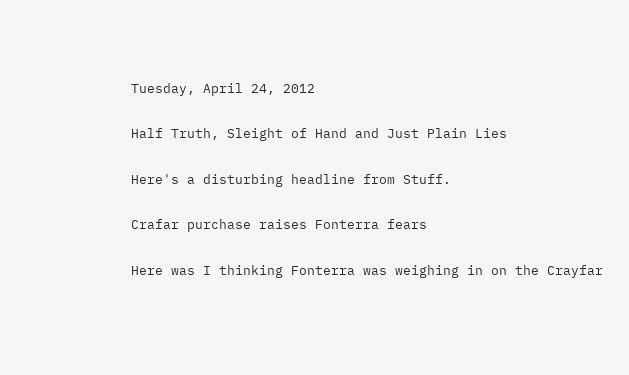Tuesday, April 24, 2012

Half Truth, Sleight of Hand and Just Plain Lies

Here's a disturbing headline from Stuff.

Crafar purchase raises Fonterra fears

Here was I thinking Fonterra was weighing in on the Crayfar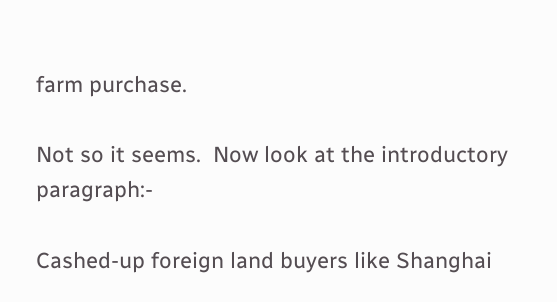farm purchase.

Not so it seems.  Now look at the introductory paragraph:-

Cashed-up foreign land buyers like Shanghai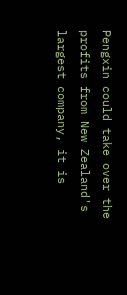Pengxin could take over the profits from New Zealand's largest company, it is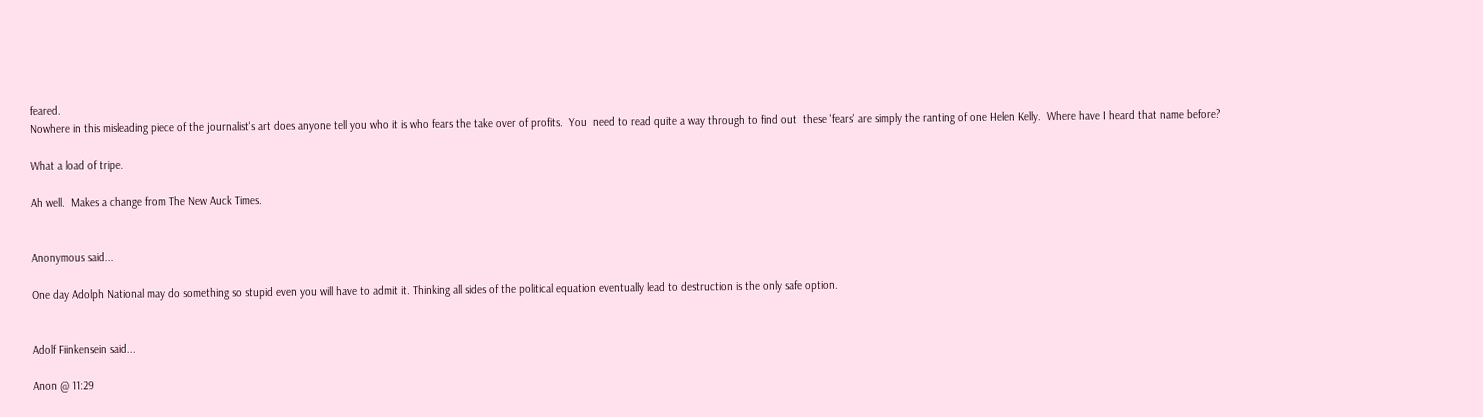feared.
Nowhere in this misleading piece of the journalist's art does anyone tell you who it is who fears the take over of profits.  You  need to read quite a way through to find out  these 'fears' are simply the ranting of one Helen Kelly.  Where have I heard that name before?

What a load of tripe.

Ah well.  Makes a change from The New Auck Times.


Anonymous said...

One day Adolph National may do something so stupid even you will have to admit it. Thinking all sides of the political equation eventually lead to destruction is the only safe option.


Adolf Fiinkensein said...

Anon @ 11:29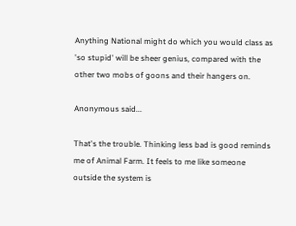Anything National might do which you would class as 'so stupid' will be sheer genius, compared with the other two mobs of goons and their hangers on.

Anonymous said...

That's the trouble. Thinking less bad is good reminds me of Animal Farm. It feels to me like someone outside the system is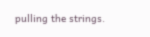pulling the strings.